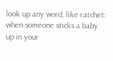look up any word, like ratchet:
when someone sticks a baby up in your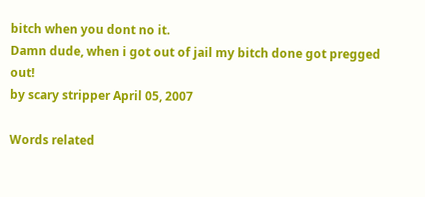bitch when you dont no it.
Damn dude, when i got out of jail my bitch done got pregged out!
by scary stripper April 05, 2007

Words related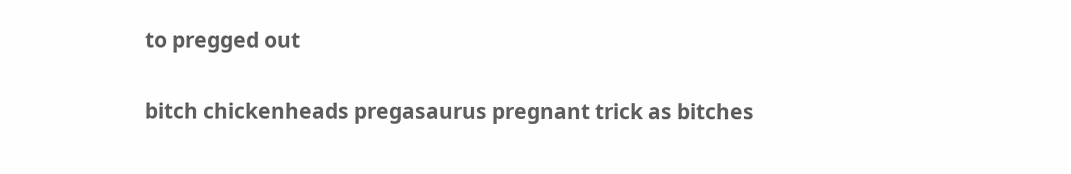to pregged out

bitch chickenheads pregasaurus pregnant trick as bitches